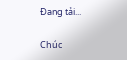Đang tải...

Chúc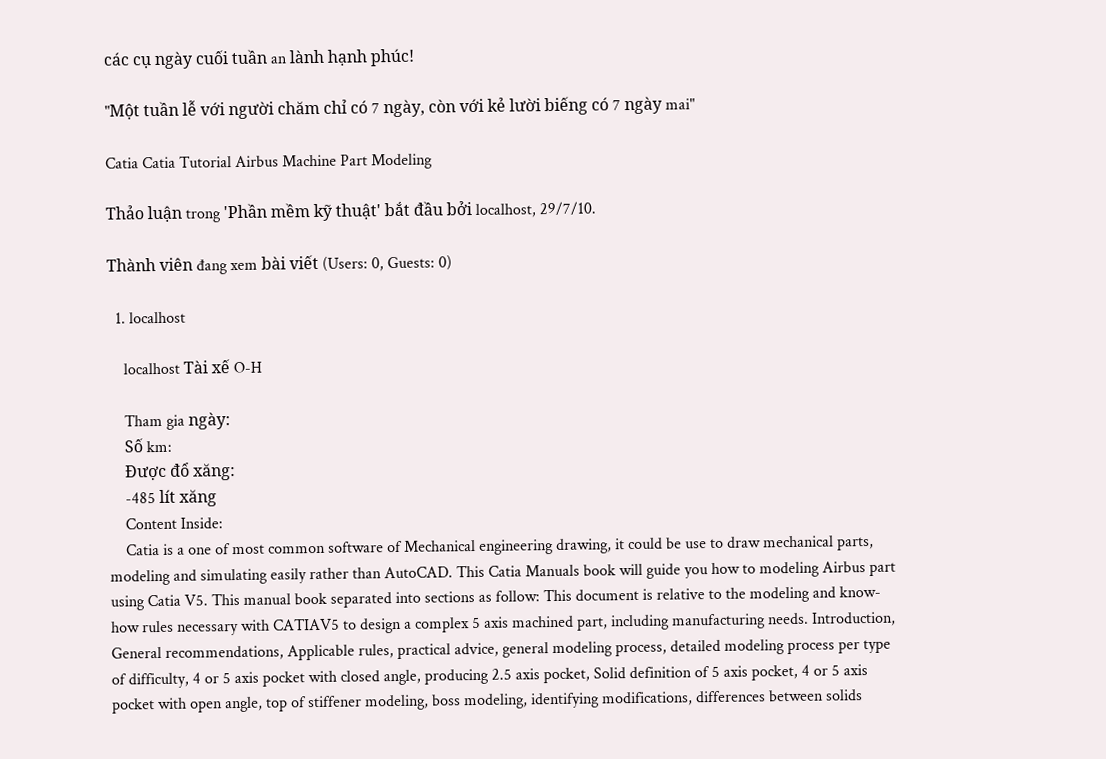các cụ ngày cuối tuần an lành hạnh phúc!

"Một tuần lễ với người chăm chỉ có 7 ngày, còn với kẻ lười biếng có 7 ngày mai"

Catia Catia Tutorial Airbus Machine Part Modeling

Thảo luận trong 'Phần mềm kỹ thuật' bắt đầu bởi localhost, 29/7/10.

Thành viên đang xem bài viết (Users: 0, Guests: 0)

  1. localhost

    localhost Tài xế O-H

    Tham gia ngày:
    Số km:
    Được đổ xăng:
    -485 lít xăng
    Content Inside:
    Catia is a one of most common software of Mechanical engineering drawing, it could be use to draw mechanical parts, modeling and simulating easily rather than AutoCAD. This Catia Manuals book will guide you how to modeling Airbus part using Catia V5. This manual book separated into sections as follow: This document is relative to the modeling and know-how rules necessary with CATIAV5 to design a complex 5 axis machined part, including manufacturing needs. Introduction, General recommendations, Applicable rules, practical advice, general modeling process, detailed modeling process per type of difficulty, 4 or 5 axis pocket with closed angle, producing 2.5 axis pocket, Solid definition of 5 axis pocket, 4 or 5 axis pocket with open angle, top of stiffener modeling, boss modeling, identifying modifications, differences between solids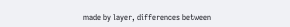made by layer, differences between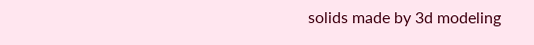solids made by 3d modeling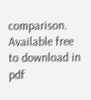comparison. Available free to download in pdf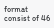format consist of 46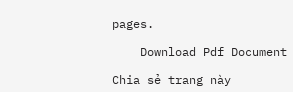pages.

    Download Pdf Document

Chia sẻ trang này